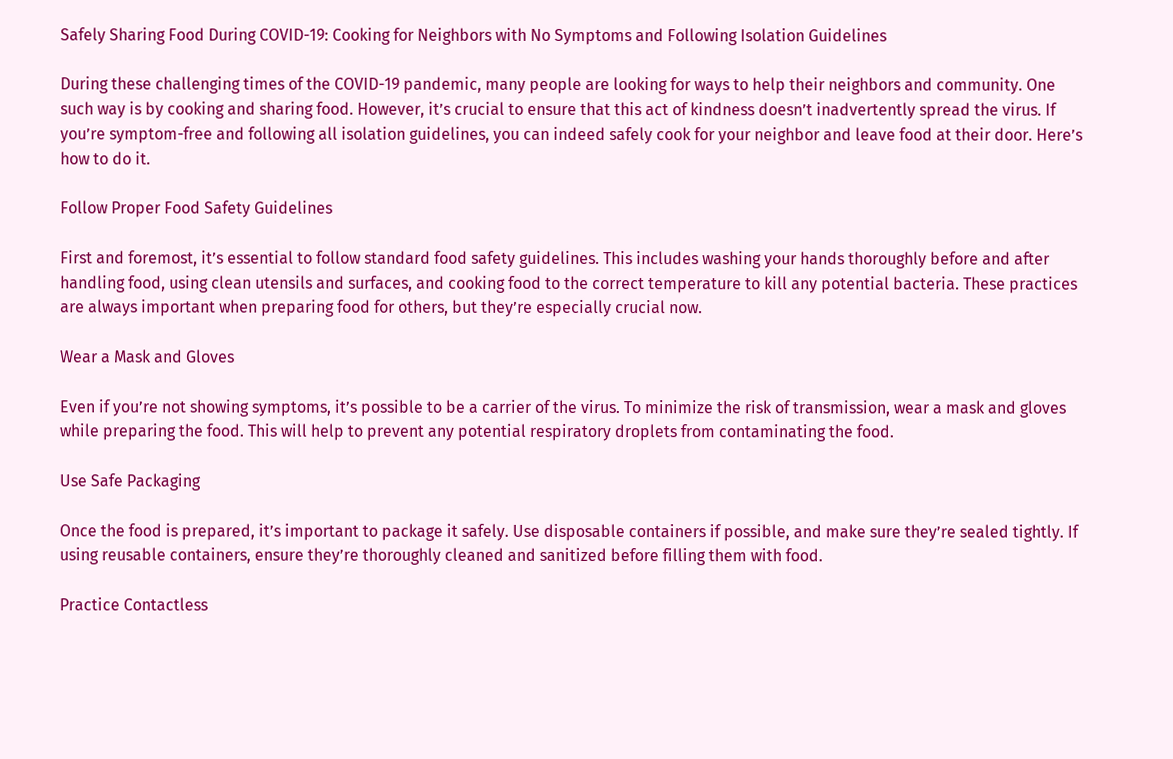Safely Sharing Food During COVID-19: Cooking for Neighbors with No Symptoms and Following Isolation Guidelines

During these challenging times of the COVID-19 pandemic, many people are looking for ways to help their neighbors and community. One such way is by cooking and sharing food. However, it’s crucial to ensure that this act of kindness doesn’t inadvertently spread the virus. If you’re symptom-free and following all isolation guidelines, you can indeed safely cook for your neighbor and leave food at their door. Here’s how to do it.

Follow Proper Food Safety Guidelines

First and foremost, it’s essential to follow standard food safety guidelines. This includes washing your hands thoroughly before and after handling food, using clean utensils and surfaces, and cooking food to the correct temperature to kill any potential bacteria. These practices are always important when preparing food for others, but they’re especially crucial now.

Wear a Mask and Gloves

Even if you’re not showing symptoms, it’s possible to be a carrier of the virus. To minimize the risk of transmission, wear a mask and gloves while preparing the food. This will help to prevent any potential respiratory droplets from contaminating the food.

Use Safe Packaging

Once the food is prepared, it’s important to package it safely. Use disposable containers if possible, and make sure they’re sealed tightly. If using reusable containers, ensure they’re thoroughly cleaned and sanitized before filling them with food.

Practice Contactless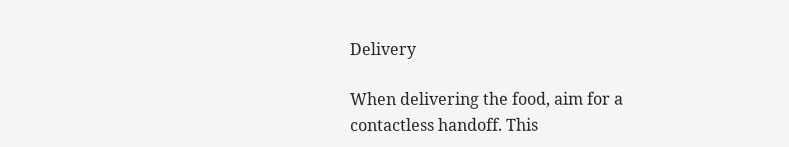Delivery

When delivering the food, aim for a contactless handoff. This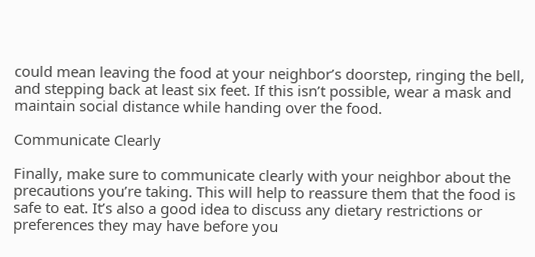could mean leaving the food at your neighbor’s doorstep, ringing the bell, and stepping back at least six feet. If this isn’t possible, wear a mask and maintain social distance while handing over the food.

Communicate Clearly

Finally, make sure to communicate clearly with your neighbor about the precautions you’re taking. This will help to reassure them that the food is safe to eat. It’s also a good idea to discuss any dietary restrictions or preferences they may have before you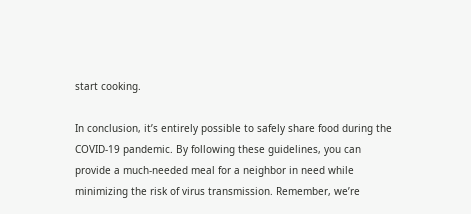start cooking.

In conclusion, it’s entirely possible to safely share food during the COVID-19 pandemic. By following these guidelines, you can provide a much-needed meal for a neighbor in need while minimizing the risk of virus transmission. Remember, we’re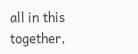all in this together,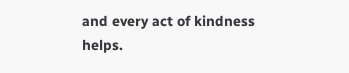and every act of kindness helps.